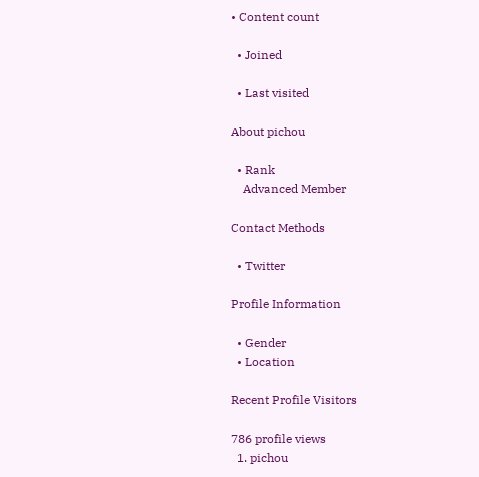• Content count

  • Joined

  • Last visited

About pichou

  • Rank
    Advanced Member

Contact Methods

  • Twitter

Profile Information

  • Gender
  • Location

Recent Profile Visitors

786 profile views
  1. pichou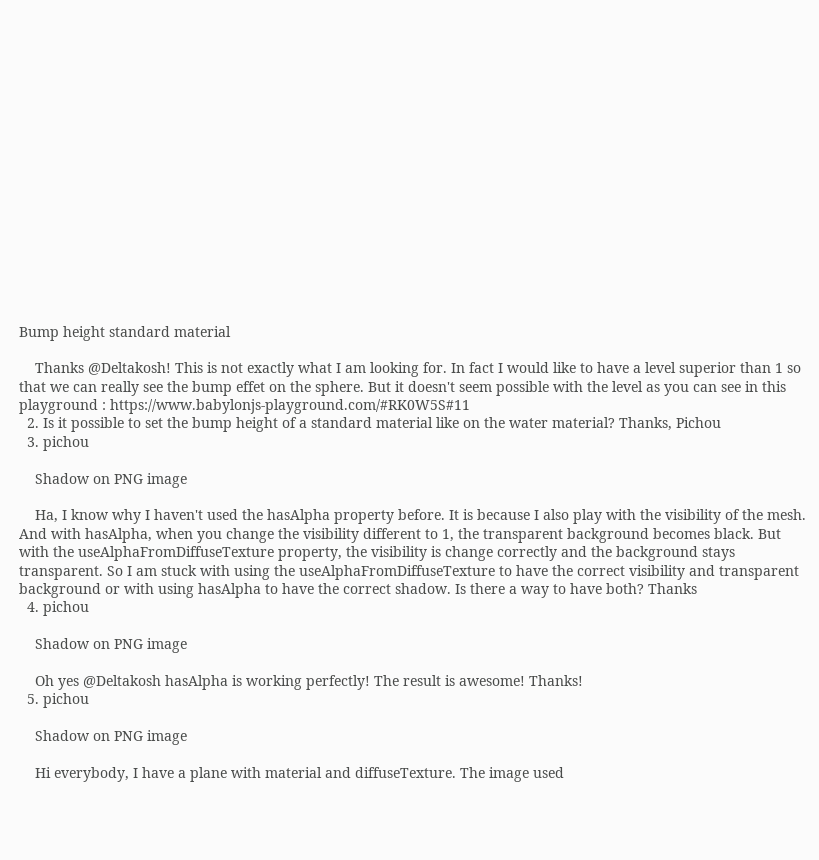Bump height standard material

    Thanks @Deltakosh! This is not exactly what I am looking for. In fact I would like to have a level superior than 1 so that we can really see the bump effet on the sphere. But it doesn't seem possible with the level as you can see in this playground : https://www.babylonjs-playground.com/#RK0W5S#11
  2. Is it possible to set the bump height of a standard material like on the water material? Thanks, Pichou
  3. pichou

    Shadow on PNG image

    Ha, I know why I haven't used the hasAlpha property before. It is because I also play with the visibility of the mesh. And with hasAlpha, when you change the visibility different to 1, the transparent background becomes black. But with the useAlphaFromDiffuseTexture property, the visibility is change correctly and the background stays transparent. So I am stuck with using the useAlphaFromDiffuseTexture to have the correct visibility and transparent background or with using hasAlpha to have the correct shadow. Is there a way to have both? Thanks
  4. pichou

    Shadow on PNG image

    Oh yes @Deltakosh hasAlpha is working perfectly! The result is awesome! Thanks!
  5. pichou

    Shadow on PNG image

    Hi everybody, I have a plane with material and diffuseTexture. The image used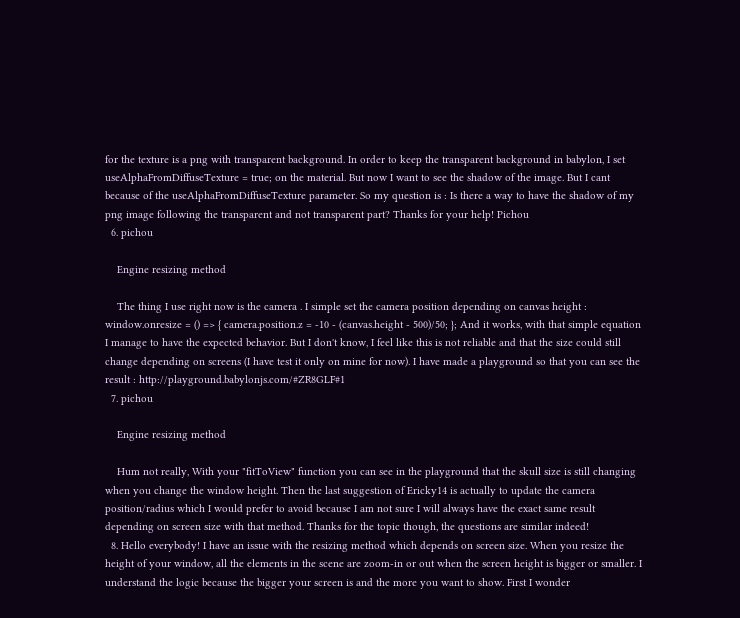for the texture is a png with transparent background. In order to keep the transparent background in babylon, I set useAlphaFromDiffuseTexture = true; on the material. But now I want to see the shadow of the image. But I cant because of the useAlphaFromDiffuseTexture parameter. So my question is : Is there a way to have the shadow of my png image following the transparent and not transparent part? Thanks for your help! Pichou
  6. pichou

    Engine resizing method

    The thing I use right now is the camera . I simple set the camera position depending on canvas height : window.onresize = () => { camera.position.z = -10 - (canvas.height - 500)/50; }; And it works, with that simple equation I manage to have the expected behavior. But I don't know, I feel like this is not reliable and that the size could still change depending on screens (I have test it only on mine for now). I have made a playground so that you can see the result : http://playground.babylonjs.com/#ZR8GLF#1
  7. pichou

    Engine resizing method

    Hum not really, With your "fitToView" function you can see in the playground that the skull size is still changing when you change the window height. Then the last suggestion of Ericky14 is actually to update the camera position/radius which I would prefer to avoid because I am not sure I will always have the exact same result depending on screen size with that method. Thanks for the topic though, the questions are similar indeed!
  8. Hello everybody! I have an issue with the resizing method which depends on screen size. When you resize the height of your window, all the elements in the scene are zoom-in or out when the screen height is bigger or smaller. I understand the logic because the bigger your screen is and the more you want to show. First I wonder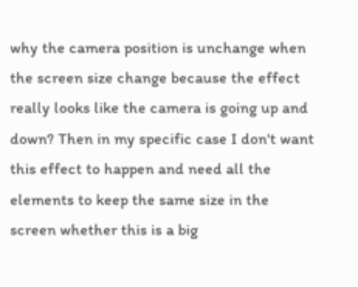why the camera position is unchange when the screen size change because the effect really looks like the camera is going up and down? Then in my specific case I don't want this effect to happen and need all the elements to keep the same size in the screen whether this is a big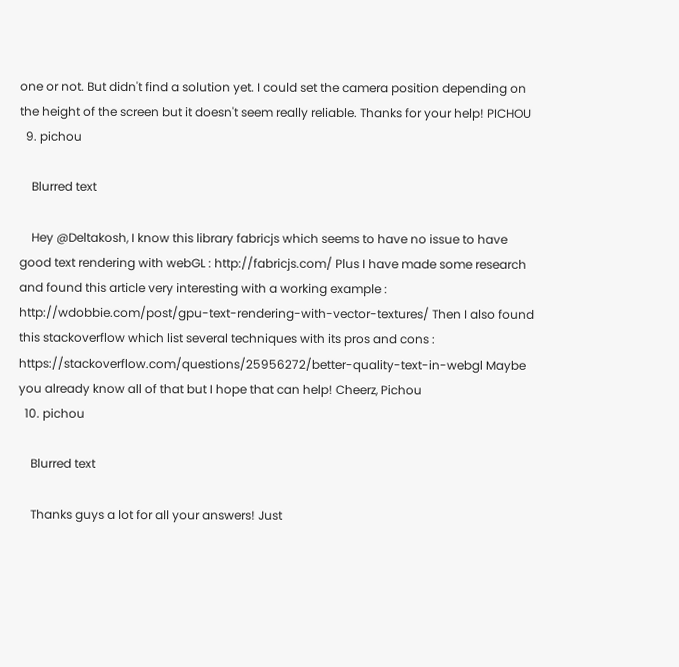one or not. But didn't find a solution yet. I could set the camera position depending on the height of the screen but it doesn't seem really reliable. Thanks for your help! PICHOU
  9. pichou

    Blurred text

    Hey @Deltakosh, I know this library fabricjs which seems to have no issue to have good text rendering with webGL : http://fabricjs.com/ Plus I have made some research and found this article very interesting with a working example : http://wdobbie.com/post/gpu-text-rendering-with-vector-textures/ Then I also found this stackoverflow which list several techniques with its pros and cons : https://stackoverflow.com/questions/25956272/better-quality-text-in-webgl Maybe you already know all of that but I hope that can help! Cheerz, Pichou
  10. pichou

    Blurred text

    Thanks guys a lot for all your answers! Just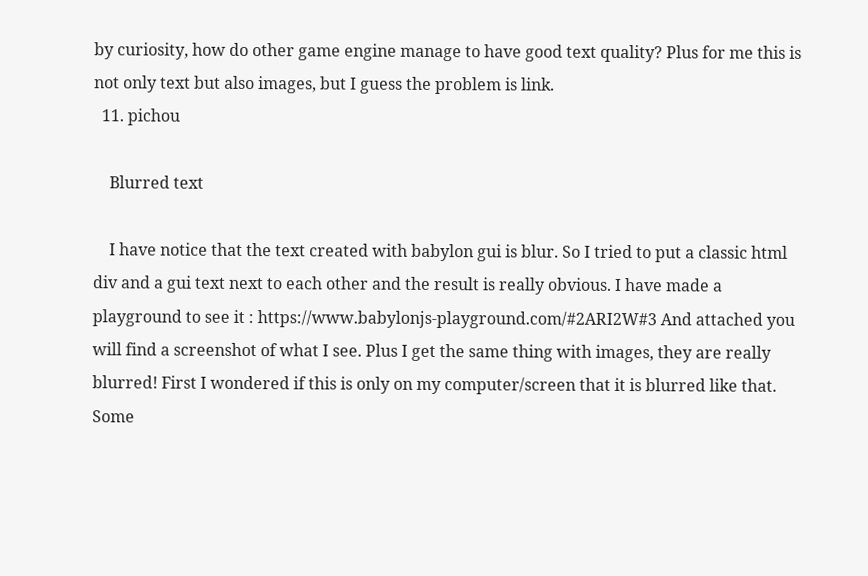by curiosity, how do other game engine manage to have good text quality? Plus for me this is not only text but also images, but I guess the problem is link.
  11. pichou

    Blurred text

    I have notice that the text created with babylon gui is blur. So I tried to put a classic html div and a gui text next to each other and the result is really obvious. I have made a playground to see it : https://www.babylonjs-playground.com/#2ARI2W#3 And attached you will find a screenshot of what I see. Plus I get the same thing with images, they are really blurred! First I wondered if this is only on my computer/screen that it is blurred like that. Some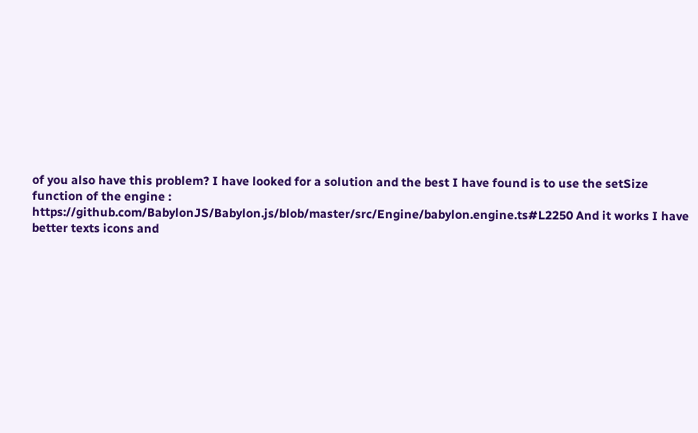of you also have this problem? I have looked for a solution and the best I have found is to use the setSize function of the engine : https://github.com/BabylonJS/Babylon.js/blob/master/src/Engine/babylon.engine.ts#L2250 And it works I have better texts icons and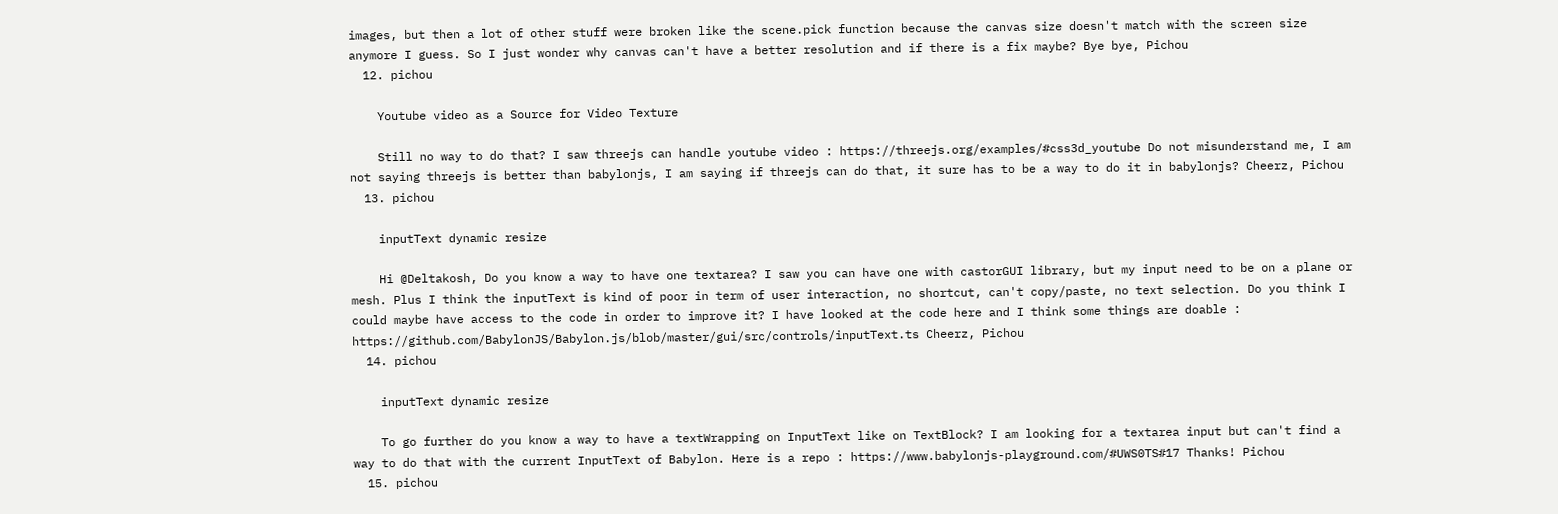images, but then a lot of other stuff were broken like the scene.pick function because the canvas size doesn't match with the screen size anymore I guess. So I just wonder why canvas can't have a better resolution and if there is a fix maybe? Bye bye, Pichou
  12. pichou

    Youtube video as a Source for Video Texture

    Still no way to do that? I saw threejs can handle youtube video : https://threejs.org/examples/#css3d_youtube Do not misunderstand me, I am not saying threejs is better than babylonjs, I am saying if threejs can do that, it sure has to be a way to do it in babylonjs? Cheerz, Pichou
  13. pichou

    inputText dynamic resize

    Hi @Deltakosh, Do you know a way to have one textarea? I saw you can have one with castorGUI library, but my input need to be on a plane or mesh. Plus I think the inputText is kind of poor in term of user interaction, no shortcut, can't copy/paste, no text selection. Do you think I could maybe have access to the code in order to improve it? I have looked at the code here and I think some things are doable : https://github.com/BabylonJS/Babylon.js/blob/master/gui/src/controls/inputText.ts Cheerz, Pichou
  14. pichou

    inputText dynamic resize

    To go further do you know a way to have a textWrapping on InputText like on TextBlock? I am looking for a textarea input but can't find a way to do that with the current InputText of Babylon. Here is a repo : https://www.babylonjs-playground.com/#UWS0TS#17 Thanks! Pichou
  15. pichou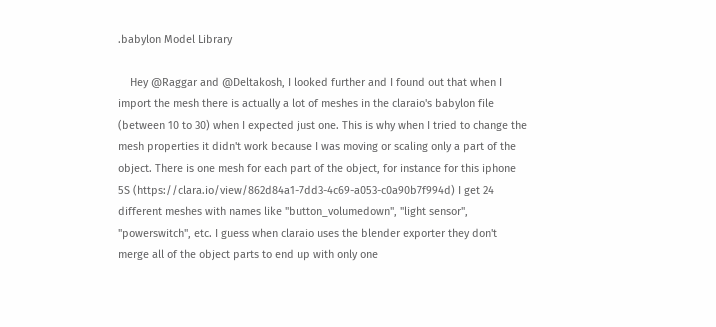.babylon Model Library

    Hey @Raggar and @Deltakosh, I looked further and I found out that when I import the mesh there is actually a lot of meshes in the claraio's babylon file (between 10 to 30) when I expected just one. This is why when I tried to change the mesh properties it didn't work because I was moving or scaling only a part of the object. There is one mesh for each part of the object, for instance for this iphone 5S (https://clara.io/view/862d84a1-7dd3-4c69-a053-c0a90b7f994d) I get 24 different meshes with names like "button_volumedown", "light sensor", "powerswitch", etc. I guess when claraio uses the blender exporter they don't merge all of the object parts to end up with only one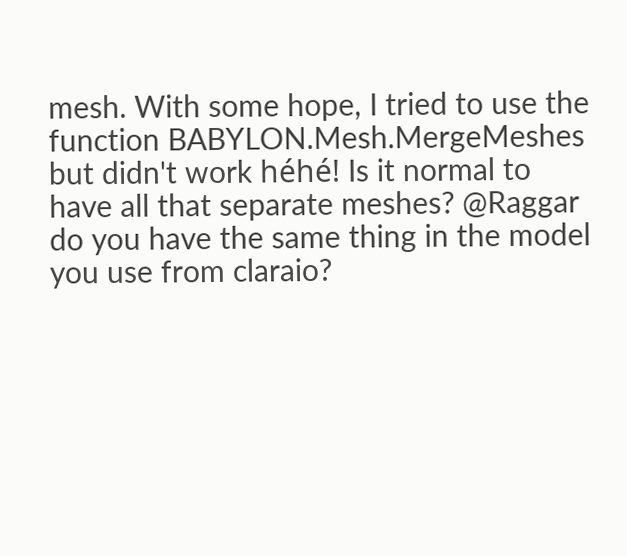mesh. With some hope, I tried to use the function BABYLON.Mesh.MergeMeshes but didn't work héhé! Is it normal to have all that separate meshes? @Raggar do you have the same thing in the model you use from claraio?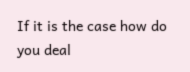If it is the case how do you deal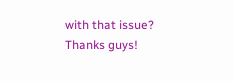with that issue? Thanks guys!